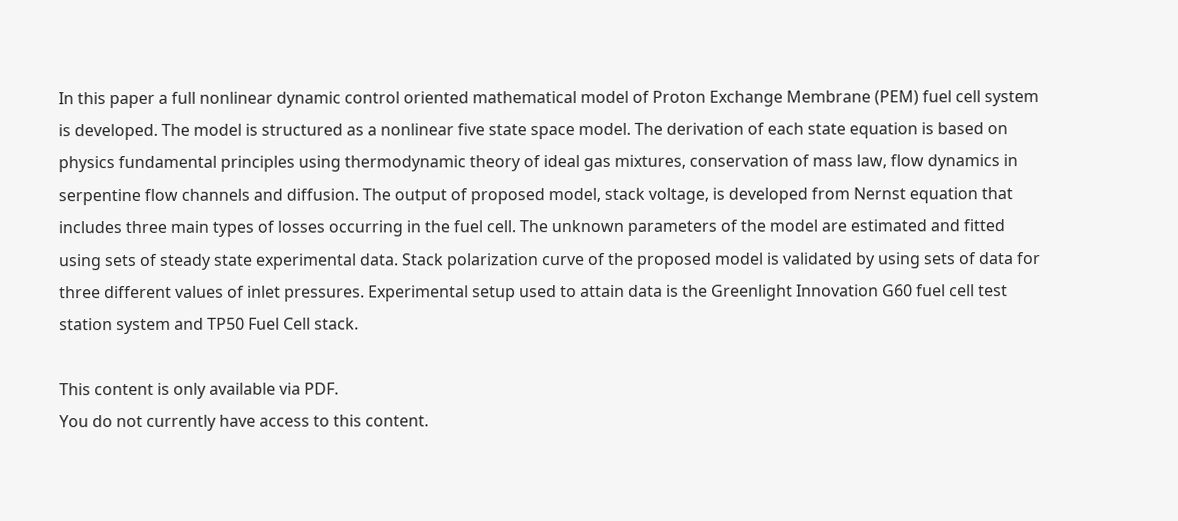In this paper a full nonlinear dynamic control oriented mathematical model of Proton Exchange Membrane (PEM) fuel cell system is developed. The model is structured as a nonlinear five state space model. The derivation of each state equation is based on physics fundamental principles using thermodynamic theory of ideal gas mixtures, conservation of mass law, flow dynamics in serpentine flow channels and diffusion. The output of proposed model, stack voltage, is developed from Nernst equation that includes three main types of losses occurring in the fuel cell. The unknown parameters of the model are estimated and fitted using sets of steady state experimental data. Stack polarization curve of the proposed model is validated by using sets of data for three different values of inlet pressures. Experimental setup used to attain data is the Greenlight Innovation G60 fuel cell test station system and TP50 Fuel Cell stack.

This content is only available via PDF.
You do not currently have access to this content.